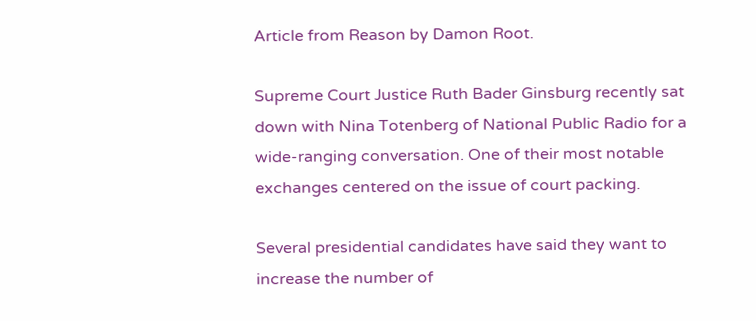Article from Reason by Damon Root.

Supreme Court Justice Ruth Bader Ginsburg recently sat down with Nina Totenberg of National Public Radio for a wide-ranging conversation. One of their most notable exchanges centered on the issue of court packing.

Several presidential candidates have said they want to increase the number of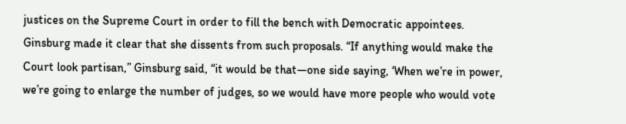justices on the Supreme Court in order to fill the bench with Democratic appointees. Ginsburg made it clear that she dissents from such proposals. “If anything would make the Court look partisan,” Ginsburg said, “it would be that—one side saying, ‘When we’re in power, we’re going to enlarge the number of judges, so we would have more people who would vote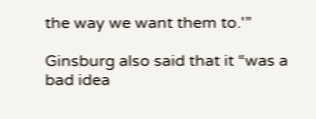the way we want them to.'”

Ginsburg also said that it “was a bad idea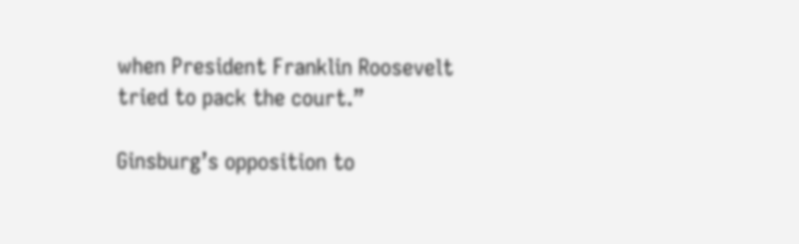when President Franklin Roosevelt tried to pack the court.”

Ginsburg’s opposition to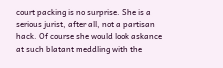court packing is no surprise. She is a serious jurist, after all, not a partisan hack. Of course she would look askance at such blatant meddling with the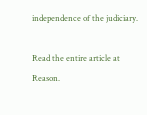independence of the judiciary.

Read the entire article at Reason.